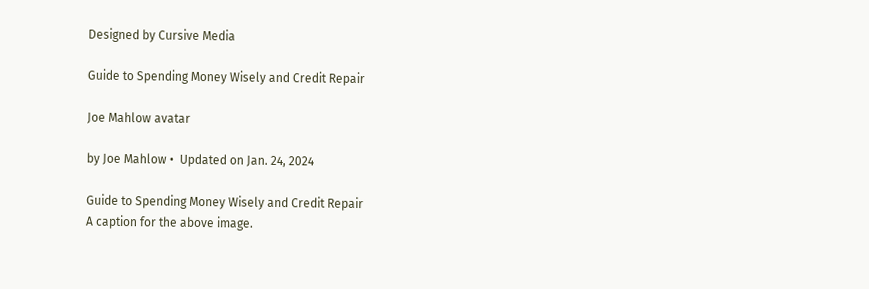Designed by Cursive Media

Guide to Spending Money Wisely and Credit Repair

Joe Mahlow avatar

by Joe Mahlow •  Updated on Jan. 24, 2024

Guide to Spending Money Wisely and Credit Repair
A caption for the above image.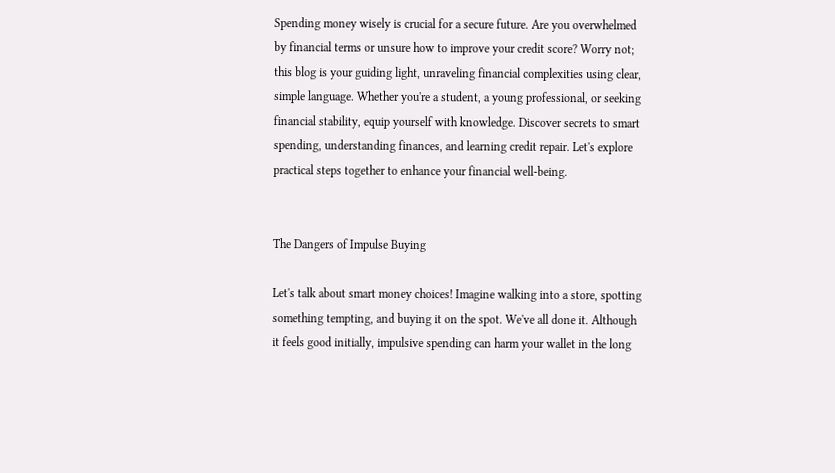Spending money wisely is crucial for a secure future. Are you overwhelmed by financial terms or unsure how to improve your credit score? Worry not; this blog is your guiding light, unraveling financial complexities using clear, simple language. Whether you're a student, a young professional, or seeking financial stability, equip yourself with knowledge. Discover secrets to smart spending, understanding finances, and learning credit repair. Let's explore practical steps together to enhance your financial well-being.


The Dangers of Impulse Buying

Let's talk about smart money choices! Imagine walking into a store, spotting something tempting, and buying it on the spot. We've all done it. Although it feels good initially, impulsive spending can harm your wallet in the long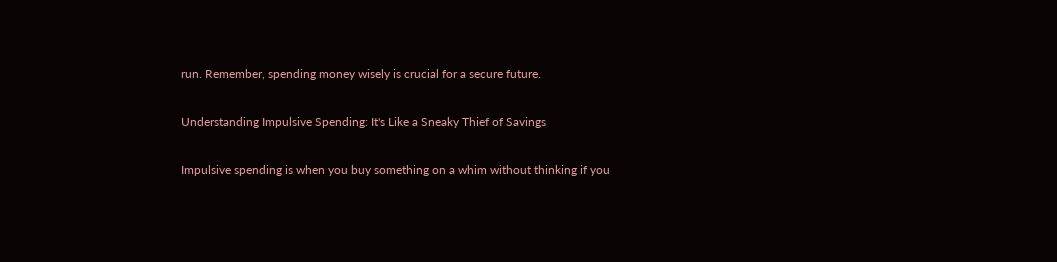run. Remember, spending money wisely is crucial for a secure future.

Understanding Impulsive Spending: It's Like a Sneaky Thief of Savings

Impulsive spending is when you buy something on a whim without thinking if you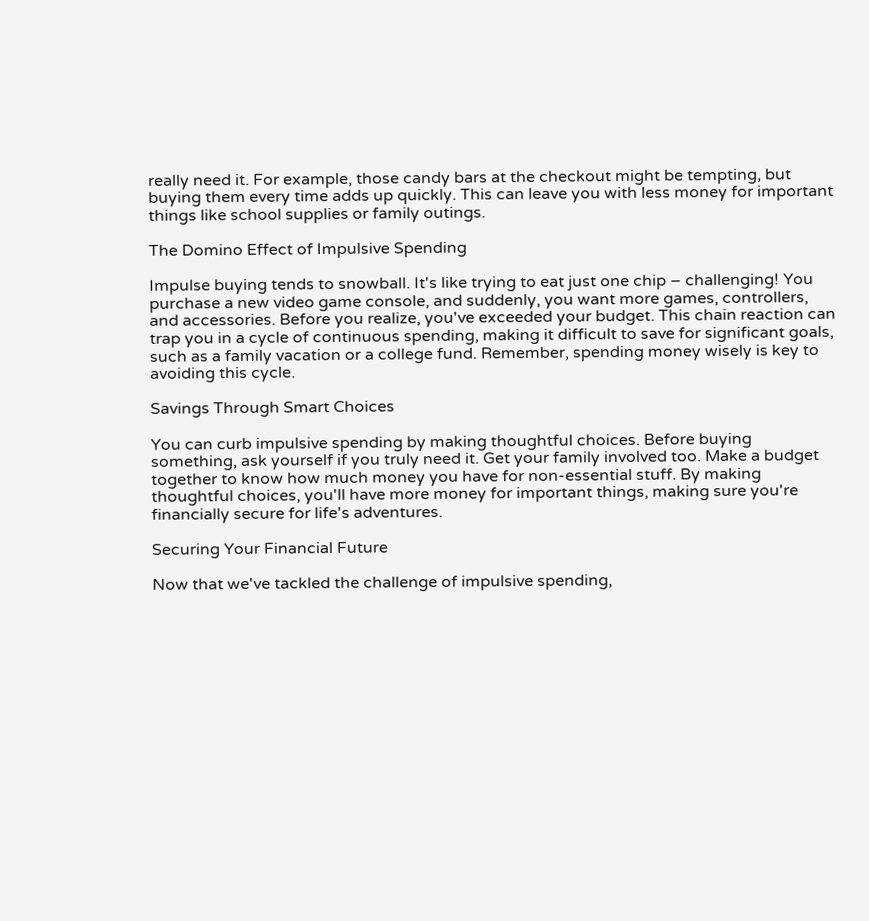really need it. For example, those candy bars at the checkout might be tempting, but buying them every time adds up quickly. This can leave you with less money for important things like school supplies or family outings.

The Domino Effect of Impulsive Spending

Impulse buying tends to snowball. It's like trying to eat just one chip – challenging! You purchase a new video game console, and suddenly, you want more games, controllers, and accessories. Before you realize, you've exceeded your budget. This chain reaction can trap you in a cycle of continuous spending, making it difficult to save for significant goals, such as a family vacation or a college fund. Remember, spending money wisely is key to avoiding this cycle.

Savings Through Smart Choices

You can curb impulsive spending by making thoughtful choices. Before buying something, ask yourself if you truly need it. Get your family involved too. Make a budget together to know how much money you have for non-essential stuff. By making thoughtful choices, you'll have more money for important things, making sure you're financially secure for life's adventures.

Securing Your Financial Future

Now that we've tackled the challenge of impulsive spending,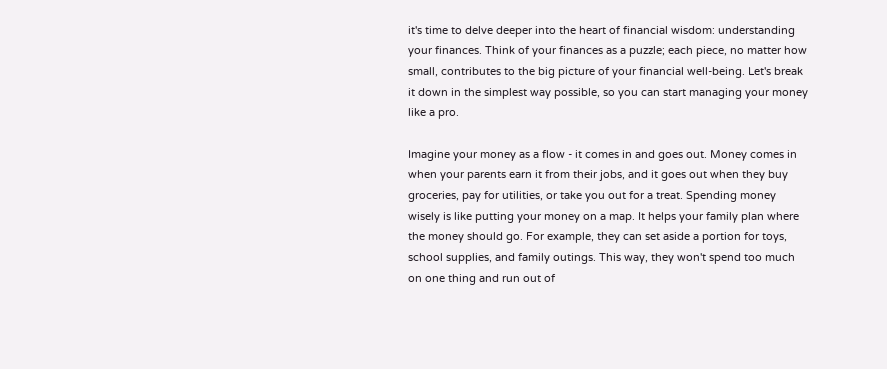it's time to delve deeper into the heart of financial wisdom: understanding your finances. Think of your finances as a puzzle; each piece, no matter how small, contributes to the big picture of your financial well-being. Let's break it down in the simplest way possible, so you can start managing your money like a pro.

Imagine your money as a flow - it comes in and goes out. Money comes in when your parents earn it from their jobs, and it goes out when they buy groceries, pay for utilities, or take you out for a treat. Spending money wisely is like putting your money on a map. It helps your family plan where the money should go. For example, they can set aside a portion for toys, school supplies, and family outings. This way, they won't spend too much on one thing and run out of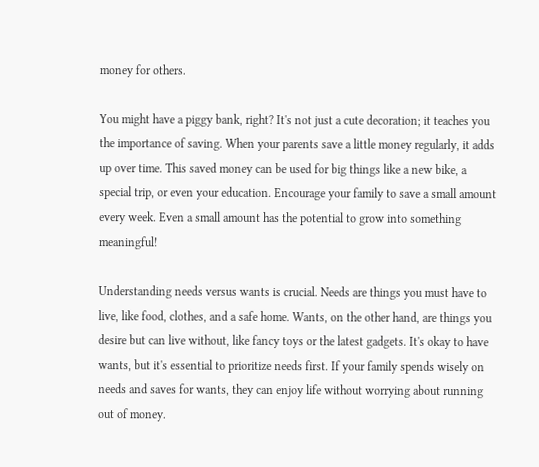money for others.

You might have a piggy bank, right? It's not just a cute decoration; it teaches you the importance of saving. When your parents save a little money regularly, it adds up over time. This saved money can be used for big things like a new bike, a special trip, or even your education. Encourage your family to save a small amount every week. Even a small amount has the potential to grow into something meaningful!

Understanding needs versus wants is crucial. Needs are things you must have to live, like food, clothes, and a safe home. Wants, on the other hand, are things you desire but can live without, like fancy toys or the latest gadgets. It's okay to have wants, but it's essential to prioritize needs first. If your family spends wisely on needs and saves for wants, they can enjoy life without worrying about running out of money.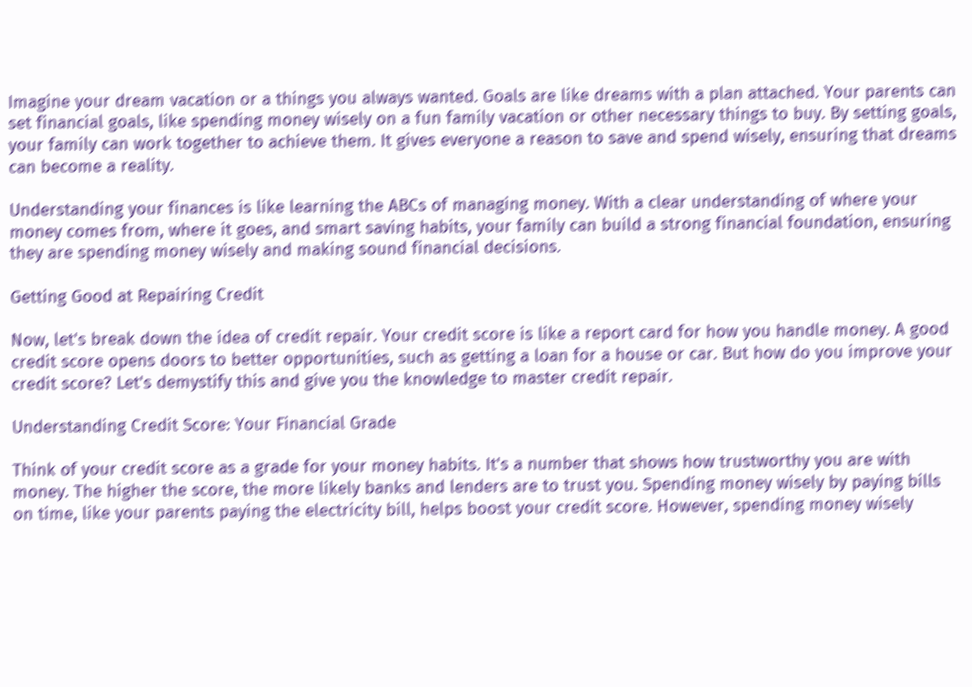Imagine your dream vacation or a things you always wanted. Goals are like dreams with a plan attached. Your parents can set financial goals, like spending money wisely on a fun family vacation or other necessary things to buy. By setting goals, your family can work together to achieve them. It gives everyone a reason to save and spend wisely, ensuring that dreams can become a reality.

Understanding your finances is like learning the ABCs of managing money. With a clear understanding of where your money comes from, where it goes, and smart saving habits, your family can build a strong financial foundation, ensuring they are spending money wisely and making sound financial decisions.

Getting Good at Repairing Credit

Now, let's break down the idea of credit repair. Your credit score is like a report card for how you handle money. A good credit score opens doors to better opportunities, such as getting a loan for a house or car. But how do you improve your credit score? Let's demystify this and give you the knowledge to master credit repair.

Understanding Credit Score: Your Financial Grade

Think of your credit score as a grade for your money habits. It's a number that shows how trustworthy you are with money. The higher the score, the more likely banks and lenders are to trust you. Spending money wisely by paying bills on time, like your parents paying the electricity bill, helps boost your credit score. However, spending money wisely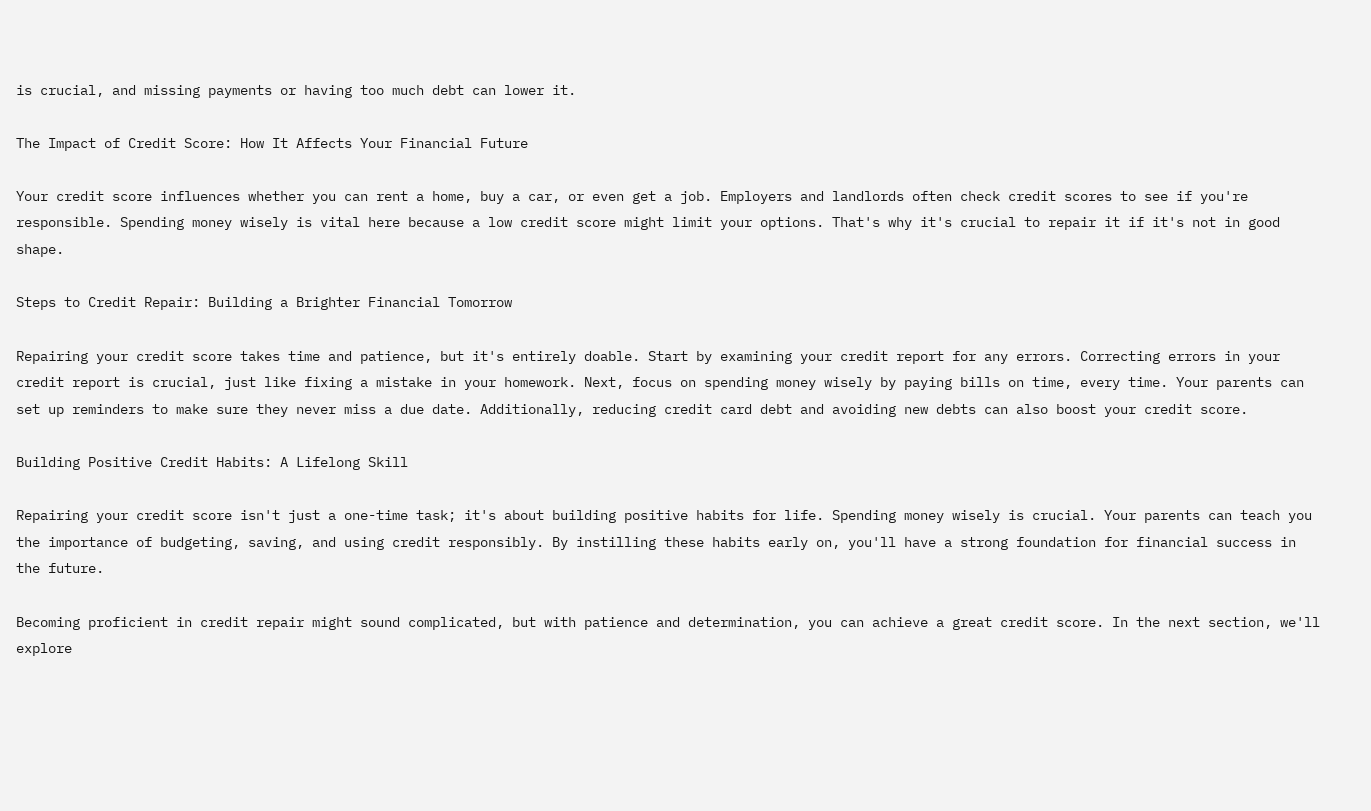is crucial, and missing payments or having too much debt can lower it.

The Impact of Credit Score: How It Affects Your Financial Future

Your credit score influences whether you can rent a home, buy a car, or even get a job. Employers and landlords often check credit scores to see if you're responsible. Spending money wisely is vital here because a low credit score might limit your options. That's why it's crucial to repair it if it's not in good shape.

Steps to Credit Repair: Building a Brighter Financial Tomorrow

Repairing your credit score takes time and patience, but it's entirely doable. Start by examining your credit report for any errors. Correcting errors in your credit report is crucial, just like fixing a mistake in your homework. Next, focus on spending money wisely by paying bills on time, every time. Your parents can set up reminders to make sure they never miss a due date. Additionally, reducing credit card debt and avoiding new debts can also boost your credit score.

Building Positive Credit Habits: A Lifelong Skill

Repairing your credit score isn't just a one-time task; it's about building positive habits for life. Spending money wisely is crucial. Your parents can teach you the importance of budgeting, saving, and using credit responsibly. By instilling these habits early on, you'll have a strong foundation for financial success in the future.

Becoming proficient in credit repair might sound complicated, but with patience and determination, you can achieve a great credit score. In the next section, we'll explore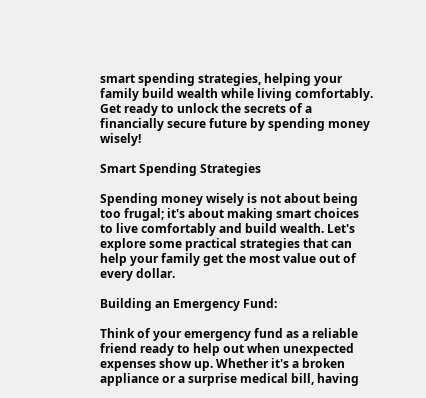smart spending strategies, helping your family build wealth while living comfortably. Get ready to unlock the secrets of a financially secure future by spending money wisely!

Smart Spending Strategies

Spending money wisely is not about being too frugal; it's about making smart choices to live comfortably and build wealth. Let's explore some practical strategies that can help your family get the most value out of every dollar.

Building an Emergency Fund:

Think of your emergency fund as a reliable friend ready to help out when unexpected expenses show up. Whether it's a broken appliance or a surprise medical bill, having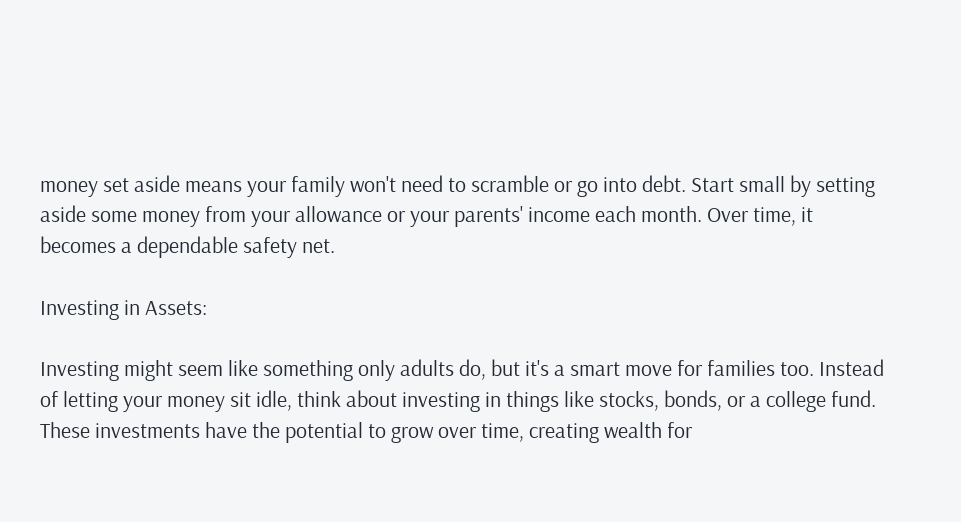money set aside means your family won't need to scramble or go into debt. Start small by setting aside some money from your allowance or your parents' income each month. Over time, it becomes a dependable safety net.

Investing in Assets:

Investing might seem like something only adults do, but it's a smart move for families too. Instead of letting your money sit idle, think about investing in things like stocks, bonds, or a college fund. These investments have the potential to grow over time, creating wealth for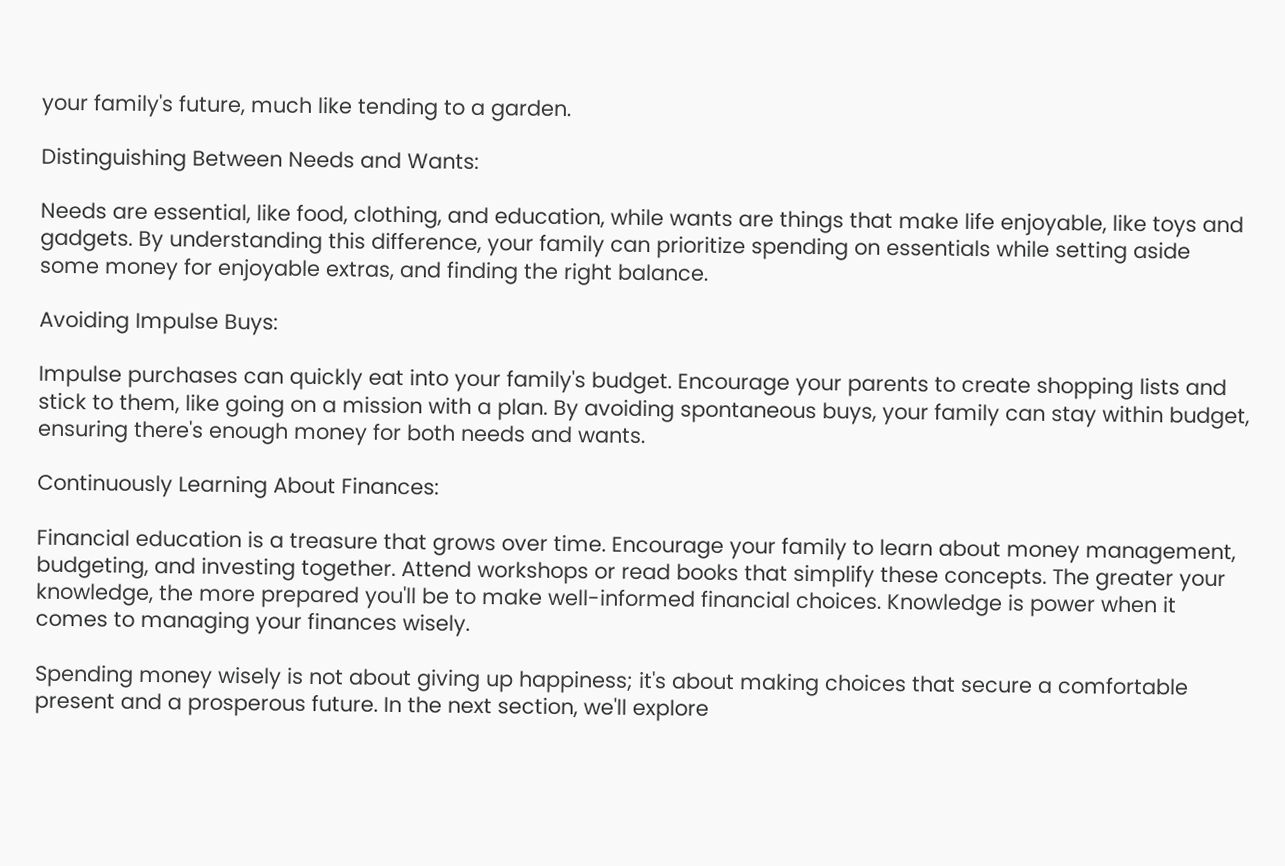your family's future, much like tending to a garden.

Distinguishing Between Needs and Wants:

Needs are essential, like food, clothing, and education, while wants are things that make life enjoyable, like toys and gadgets. By understanding this difference, your family can prioritize spending on essentials while setting aside some money for enjoyable extras, and finding the right balance.

Avoiding Impulse Buys:

Impulse purchases can quickly eat into your family's budget. Encourage your parents to create shopping lists and stick to them, like going on a mission with a plan. By avoiding spontaneous buys, your family can stay within budget, ensuring there's enough money for both needs and wants.

Continuously Learning About Finances:

Financial education is a treasure that grows over time. Encourage your family to learn about money management, budgeting, and investing together. Attend workshops or read books that simplify these concepts. The greater your knowledge, the more prepared you'll be to make well-informed financial choices. Knowledge is power when it comes to managing your finances wisely.

Spending money wisely is not about giving up happiness; it's about making choices that secure a comfortable present and a prosperous future. In the next section, we'll explore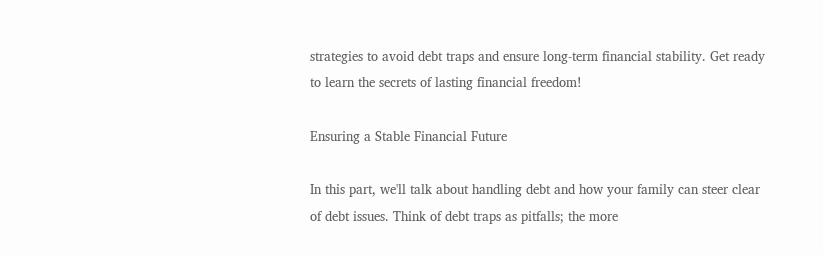strategies to avoid debt traps and ensure long-term financial stability. Get ready to learn the secrets of lasting financial freedom!

Ensuring a Stable Financial Future

In this part, we'll talk about handling debt and how your family can steer clear of debt issues. Think of debt traps as pitfalls; the more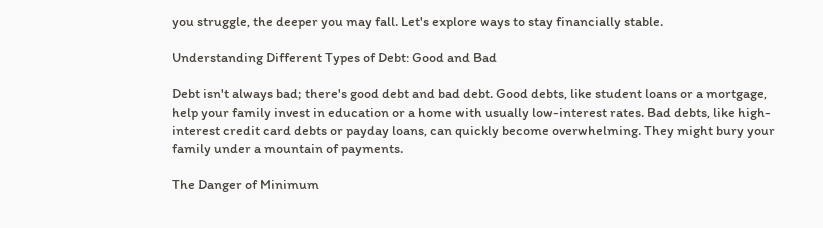you struggle, the deeper you may fall. Let's explore ways to stay financially stable.

Understanding Different Types of Debt: Good and Bad

Debt isn't always bad; there's good debt and bad debt. Good debts, like student loans or a mortgage, help your family invest in education or a home with usually low-interest rates. Bad debts, like high-interest credit card debts or payday loans, can quickly become overwhelming. They might bury your family under a mountain of payments.

The Danger of Minimum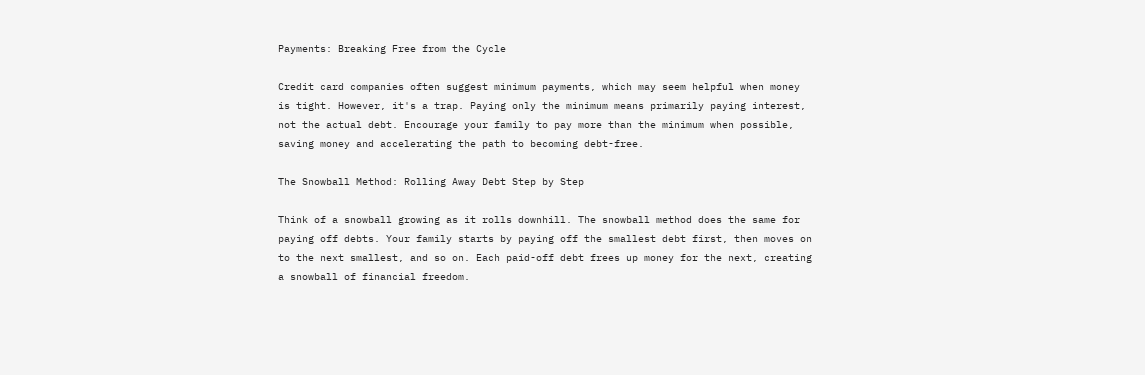Payments: Breaking Free from the Cycle

Credit card companies often suggest minimum payments, which may seem helpful when money is tight. However, it's a trap. Paying only the minimum means primarily paying interest, not the actual debt. Encourage your family to pay more than the minimum when possible, saving money and accelerating the path to becoming debt-free.

The Snowball Method: Rolling Away Debt Step by Step

Think of a snowball growing as it rolls downhill. The snowball method does the same for paying off debts. Your family starts by paying off the smallest debt first, then moves on to the next smallest, and so on. Each paid-off debt frees up money for the next, creating a snowball of financial freedom.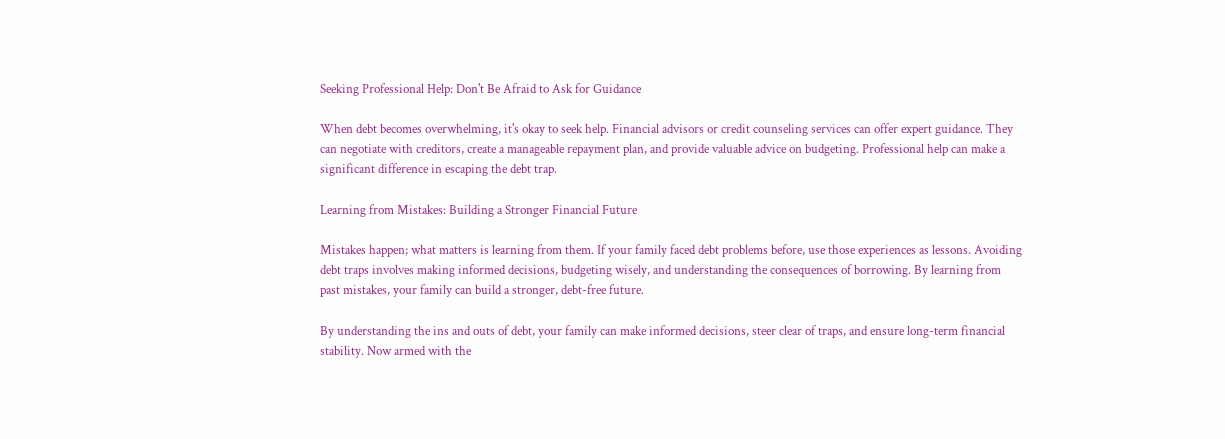Seeking Professional Help: Don't Be Afraid to Ask for Guidance

When debt becomes overwhelming, it's okay to seek help. Financial advisors or credit counseling services can offer expert guidance. They can negotiate with creditors, create a manageable repayment plan, and provide valuable advice on budgeting. Professional help can make a significant difference in escaping the debt trap.

Learning from Mistakes: Building a Stronger Financial Future

Mistakes happen; what matters is learning from them. If your family faced debt problems before, use those experiences as lessons. Avoiding debt traps involves making informed decisions, budgeting wisely, and understanding the consequences of borrowing. By learning from past mistakes, your family can build a stronger, debt-free future.

By understanding the ins and outs of debt, your family can make informed decisions, steer clear of traps, and ensure long-term financial stability. Now armed with the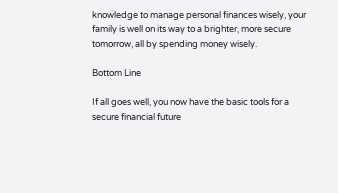knowledge to manage personal finances wisely, your family is well on its way to a brighter, more secure tomorrow, all by spending money wisely.

Bottom Line

If all goes well, you now have the basic tools for a secure financial future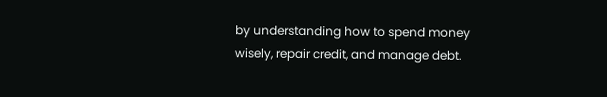by understanding how to spend money wisely, repair credit, and manage debt.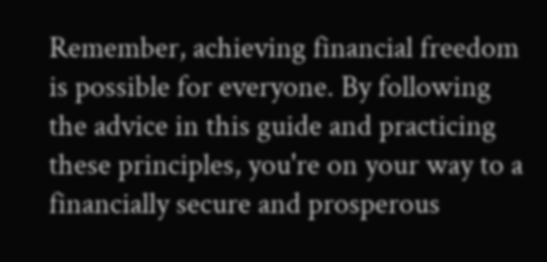Remember, achieving financial freedom is possible for everyone. By following the advice in this guide and practicing these principles, you're on your way to a financially secure and prosperous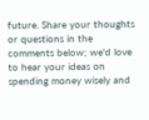future. Share your thoughts or questions in the comments below; we'd love to hear your ideas on spending money wisely and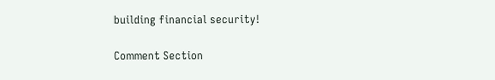building financial security!

Comment Section